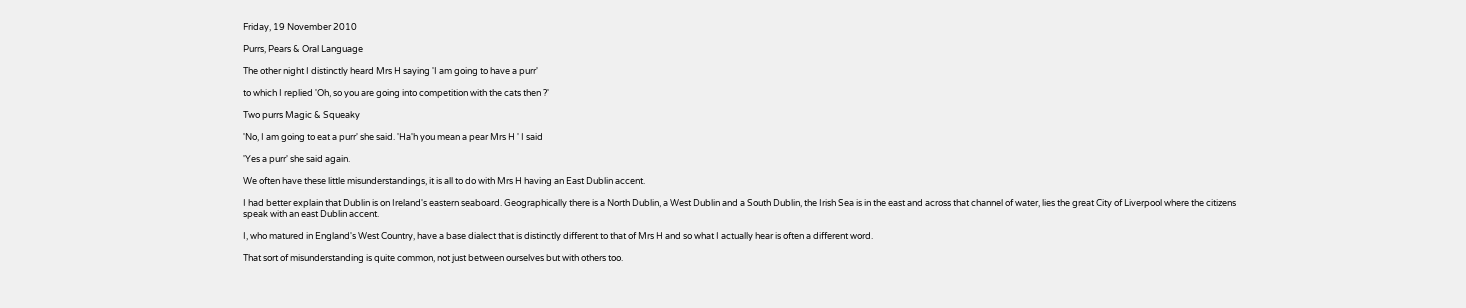Friday, 19 November 2010

Purrs, Pears & Oral Language

The other night I distinctly heard Mrs H saying 'I am going to have a purr'

to which I replied 'Oh, so you are going into competition with the cats then ?'

Two purrs Magic & Squeaky

'No, I am going to eat a purr' she said. 'Ha'h you mean a pear Mrs H ' I said

'Yes a purr' she said again.

We often have these little misunderstandings, it is all to do with Mrs H having an East Dublin accent.

I had better explain that Dublin is on Ireland's eastern seaboard. Geographically there is a North Dublin, a West Dublin and a South Dublin, the Irish Sea is in the east and across that channel of water, lies the great City of Liverpool where the citizens speak with an east Dublin accent.

I, who matured in England's West Country, have a base dialect that is distinctly different to that of Mrs H and so what I actually hear is often a different word.

That sort of misunderstanding is quite common, not just between ourselves but with others too.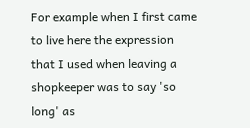For example when I first came to live here the expression that I used when leaving a shopkeeper was to say 'so long' as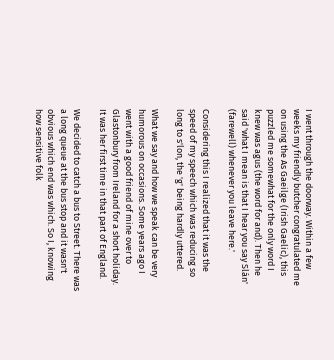I went through the doorway. Within a few weeks my friendly butcher congratulated me on using the As Gaeilge (Irish Gaelic), this puzzled me somewhat for the only word I knew was agus (the word for and). Then he said 'what I mean is that I hear you say Slán' (farewell) whenever you leave here.'

Considering this I realized that it was the speed of my speech which was reducing so long to s'lon, the 'g' being hardly uttered.

What we say and how we speak can be very humorous on occasions. Some years ago I went with a good friend of mine over to Glastonbury from Ireland for a short holiday. It was her first time in that part of England.

We decided to catch a bus to Street. There was a long queue at the bus stop and it wasn't obvious which end was which. So I, knowing how sensitive folk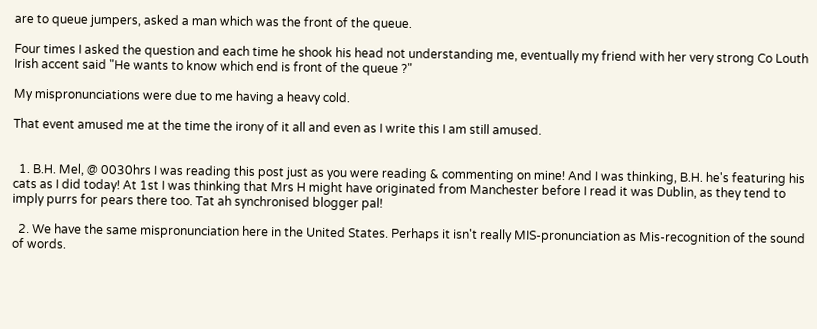are to queue jumpers, asked a man which was the front of the queue.

Four times I asked the question and each time he shook his head not understanding me, eventually my friend with her very strong Co Louth Irish accent said "He wants to know which end is front of the queue ?"

My mispronunciations were due to me having a heavy cold.

That event amused me at the time the irony of it all and even as I write this I am still amused.


  1. B.H. Mel, @ 0030hrs I was reading this post just as you were reading & commenting on mine! And I was thinking, B.H. he's featuring his cats as I did today! At 1st I was thinking that Mrs H might have originated from Manchester before I read it was Dublin, as they tend to imply purrs for pears there too. Tat ah synchronised blogger pal!

  2. We have the same mispronunciation here in the United States. Perhaps it isn't really MIS-pronunciation as Mis-recognition of the sound of words.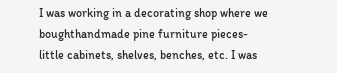I was working in a decorating shop where we boughthandmade pine furniture pieces-little cabinets, shelves, benches, etc. I was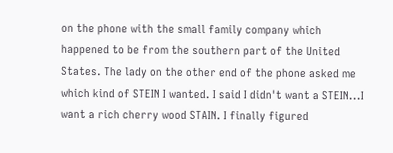on the phone with the small family company which happened to be from the southern part of the United States. The lady on the other end of the phone asked me which kind of STEIN I wanted. I said I didn't want a STEIN...I want a rich cherry wood STAIN. I finally figured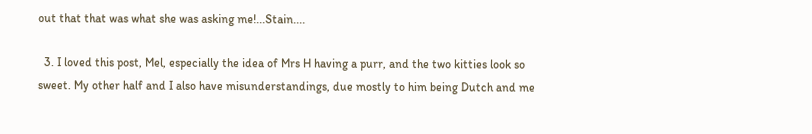out that that was what she was asking me!...Stain....

  3. I loved this post, Mel, especially the idea of Mrs H having a purr, and the two kitties look so sweet. My other half and I also have misunderstandings, due mostly to him being Dutch and me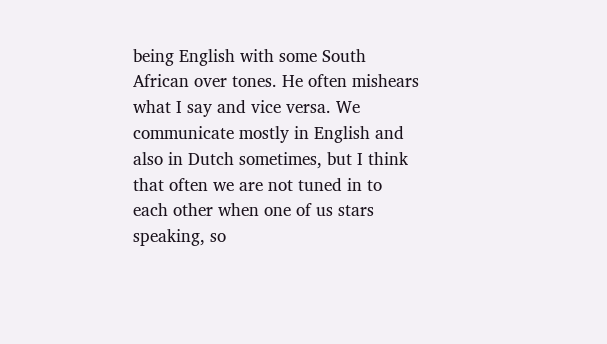being English with some South African over tones. He often mishears what I say and vice versa. We communicate mostly in English and also in Dutch sometimes, but I think that often we are not tuned in to each other when one of us stars speaking, so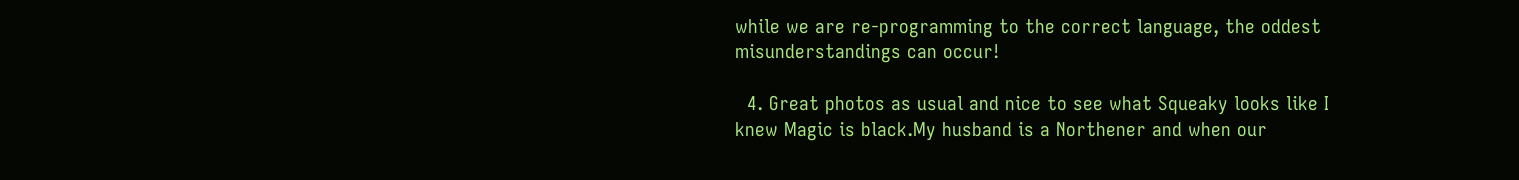while we are re-programming to the correct language, the oddest misunderstandings can occur!

  4. Great photos as usual and nice to see what Squeaky looks like I knew Magic is black.My husband is a Northener and when our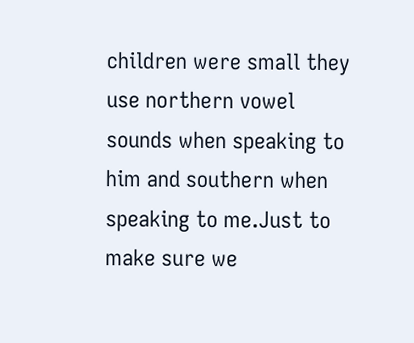children were small they use northern vowel sounds when speaking to him and southern when speaking to me.Just to make sure we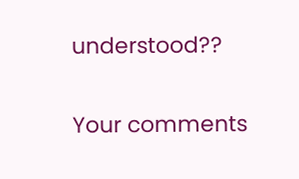understood??


Your comments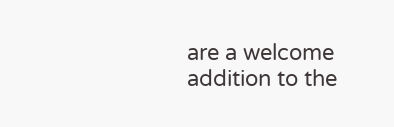are a welcome addition to the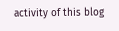activity of this blog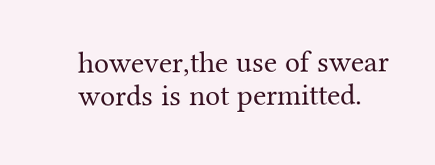however,the use of swear words is not permitted.